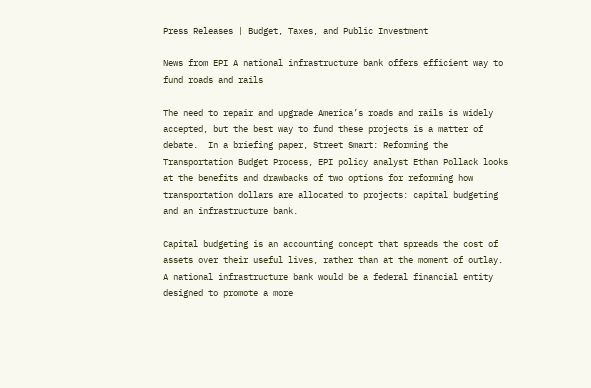Press Releases | Budget, Taxes, and Public Investment

News from EPI A national infrastructure bank offers efficient way to fund roads and rails

The need to repair and upgrade America’s roads and rails is widely accepted, but the best way to fund these projects is a matter of debate.  In a briefing paper, Street Smart: Reforming the Transportation Budget Process, EPI policy analyst Ethan Pollack looks at the benefits and drawbacks of two options for reforming how transportation dollars are allocated to projects: capital budgeting and an infrastructure bank.

Capital budgeting is an accounting concept that spreads the cost of assets over their useful lives, rather than at the moment of outlay.  A national infrastructure bank would be a federal financial entity designed to promote a more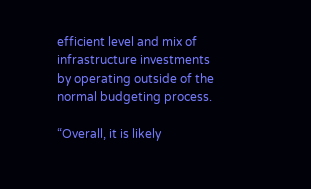efficient level and mix of infrastructure investments by operating outside of the normal budgeting process.

“Overall, it is likely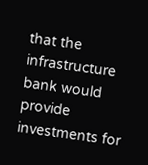that the infrastructure bank would provide investments for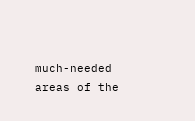much-needed areas of the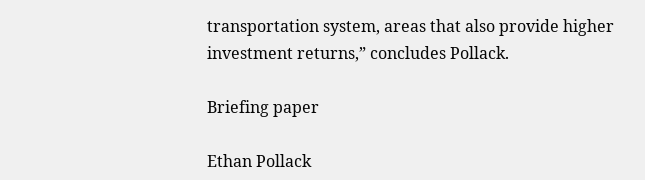transportation system, areas that also provide higher investment returns,” concludes Pollack.

Briefing paper

Ethan Pollack